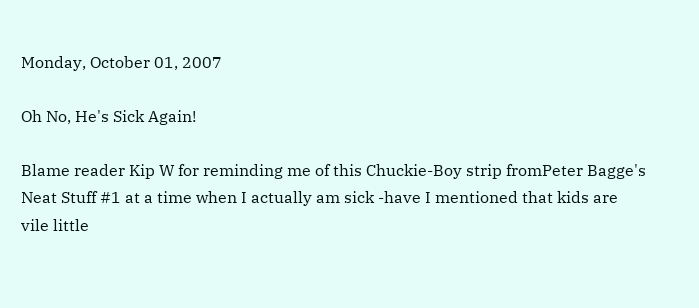Monday, October 01, 2007

Oh No, He's Sick Again!

Blame reader Kip W for reminding me of this Chuckie-Boy strip fromPeter Bagge's Neat Stuff #1 at a time when I actually am sick -have I mentioned that kids are vile little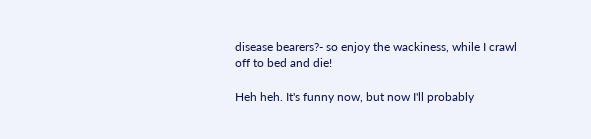disease bearers?- so enjoy the wackiness, while I crawl off to bed and die!

Heh heh. It's funny now, but now I'll probably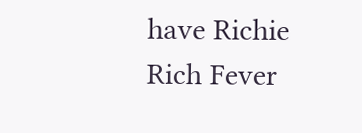have Richie Rich Fever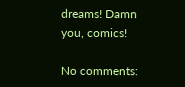dreams! Damn you, comics!

No comments: